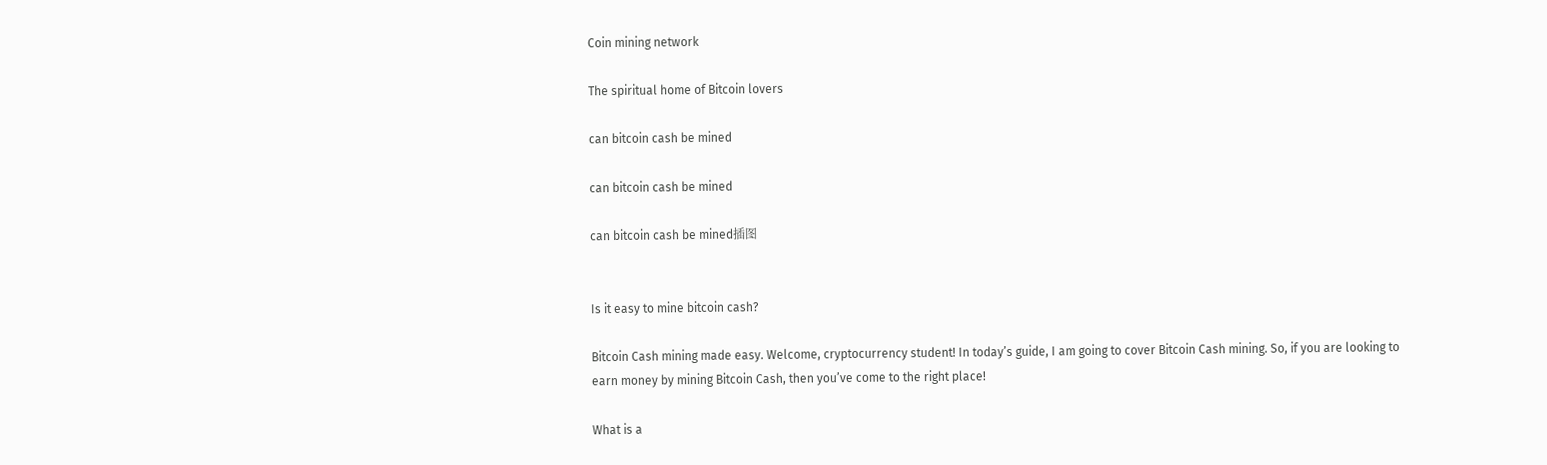Coin mining network

The spiritual home of Bitcoin lovers

can bitcoin cash be mined

can bitcoin cash be mined

can bitcoin cash be mined插图


Is it easy to mine bitcoin cash?

Bitcoin Cash mining made easy. Welcome, cryptocurrency student! In today’s guide, I am going to cover Bitcoin Cash mining. So, if you are looking to earn money by mining Bitcoin Cash, then you’ve come to the right place!

What is a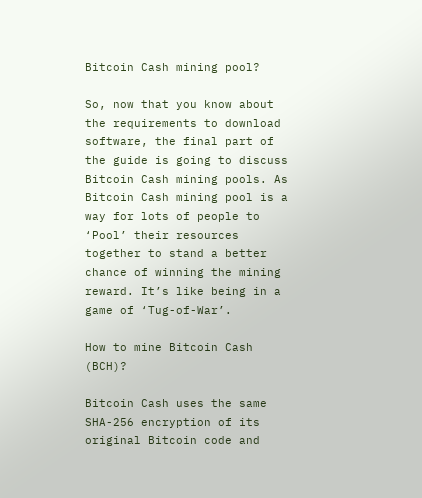Bitcoin Cash mining pool?

So, now that you know about the requirements to download software, the final part of the guide is going to discuss Bitcoin Cash mining pools. As Bitcoin Cash mining pool is a way for lots of people to ‘Pool’ their resources together to stand a better chance of winning the mining reward. It’s like being in a game of ‘Tug-of-War’.

How to mine Bitcoin Cash (BCH)?

Bitcoin Cash uses the same SHA-256 encryption of its original Bitcoin code and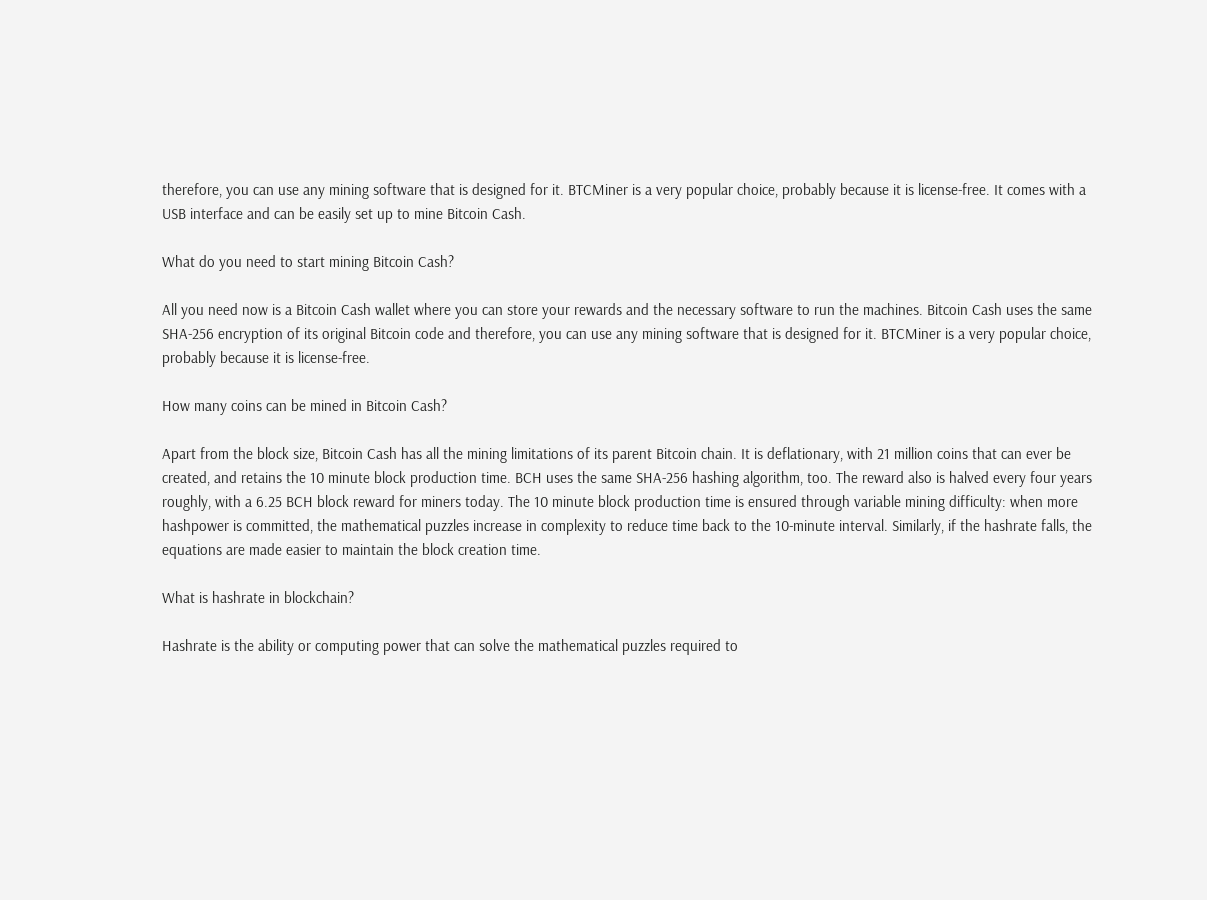therefore, you can use any mining software that is designed for it. BTCMiner is a very popular choice, probably because it is license-free. It comes with a USB interface and can be easily set up to mine Bitcoin Cash.

What do you need to start mining Bitcoin Cash?

All you need now is a Bitcoin Cash wallet where you can store your rewards and the necessary software to run the machines. Bitcoin Cash uses the same SHA-256 encryption of its original Bitcoin code and therefore, you can use any mining software that is designed for it. BTCMiner is a very popular choice, probably because it is license-free.

How many coins can be mined in Bitcoin Cash?

Apart from the block size, Bitcoin Cash has all the mining limitations of its parent Bitcoin chain. It is deflationary, with 21 million coins that can ever be created, and retains the 10 minute block production time. BCH uses the same SHA-256 hashing algorithm, too. The reward also is halved every four years roughly, with a 6.25 BCH block reward for miners today. The 10 minute block production time is ensured through variable mining difficulty: when more hashpower is committed, the mathematical puzzles increase in complexity to reduce time back to the 10-minute interval. Similarly, if the hashrate falls, the equations are made easier to maintain the block creation time.

What is hashrate in blockchain?

Hashrate is the ability or computing power that can solve the mathematical puzzles required to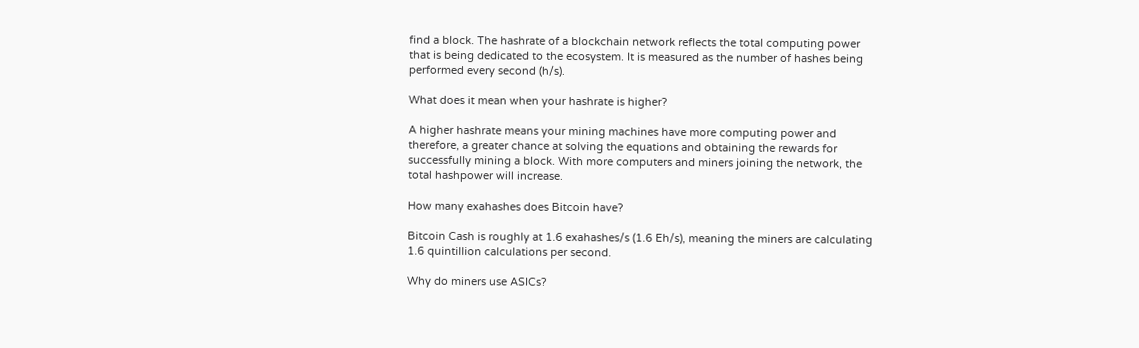find a block. The hashrate of a blockchain network reflects the total computing power that is being dedicated to the ecosystem. It is measured as the number of hashes being performed every second (h/s).

What does it mean when your hashrate is higher?

A higher hashrate means your mining machines have more computing power and therefore, a greater chance at solving the equations and obtaining the rewards for successfully mining a block. With more computers and miners joining the network, the total hashpower will increase.

How many exahashes does Bitcoin have?

Bitcoin Cash is roughly at 1.6 exahashes/s (1.6 Eh/s), meaning the miners are calculating 1.6 quintillion calculations per second.

Why do miners use ASICs?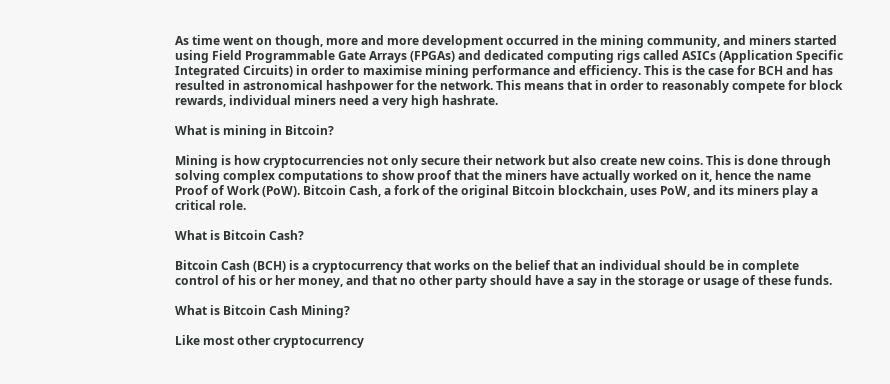As time went on though, more and more development occurred in the mining community, and miners started using Field Programmable Gate Arrays (FPGAs) and dedicated computing rigs called ASICs (Application Specific Integrated Circuits) in order to maximise mining performance and efficiency. This is the case for BCH and has resulted in astronomical hashpower for the network. This means that in order to reasonably compete for block rewards, individual miners need a very high hashrate.

What is mining in Bitcoin?

Mining is how cryptocurrencies not only secure their network but also create new coins. This is done through solving complex computations to show proof that the miners have actually worked on it, hence the name Proof of Work (PoW). Bitcoin Cash, a fork of the original Bitcoin blockchain, uses PoW, and its miners play a critical role.

What is Bitcoin Cash?

Bitcoin Cash (BCH) is a cryptocurrency that works on the belief that an individual should be in complete control of his or her money, and that no other party should have a say in the storage or usage of these funds.

What is Bitcoin Cash Mining?

Like most other cryptocurrency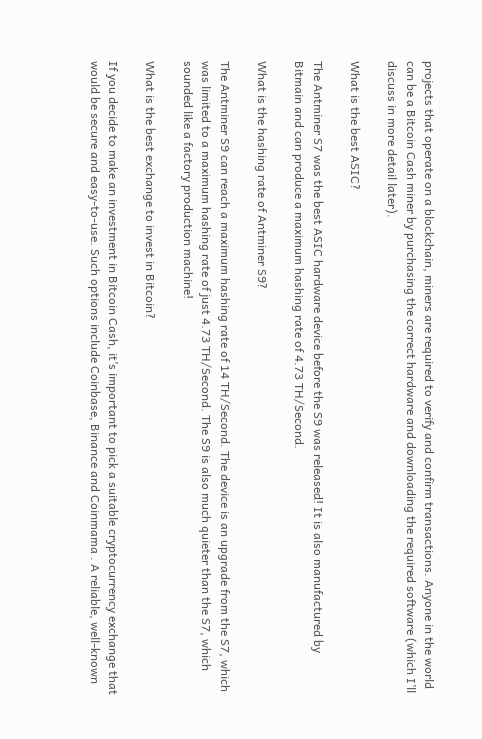projects that operate on a blockchain, miners are required to verify and confirm transactions. Anyone in the world can be a Bitcoin Cash miner by purchasing the correct hardware and downloading the required software (which I’ll discuss in more detail later).

What is the best ASIC?

The Antminer S7 was the best ASIC hardware device before the S9 was released! It is also manufactured by Bitmain and can produce a maximum hashing rate of 4.73 TH/Second.

What is the hashing rate of Antminer S9?

The Antminer S9 can reach a maximum hashing rate of 14 TH/Second. The device is an upgrade from the S7, which was limited to a maximum hashing rate of just 4.73 TH/Second. The S9 is also much quieter than the S7, which sounded like a factory production machine!

What is the best exchange to invest in Bitcoin?

If you decide to make an investment in Bitcoin Cash, it’s important to pick a suitable cryptocurrency exchange that would be secure and easy-to-use. Such options include Coinbase, Binance and Coinmama . A reliable, well-known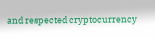and respected cryptocurrency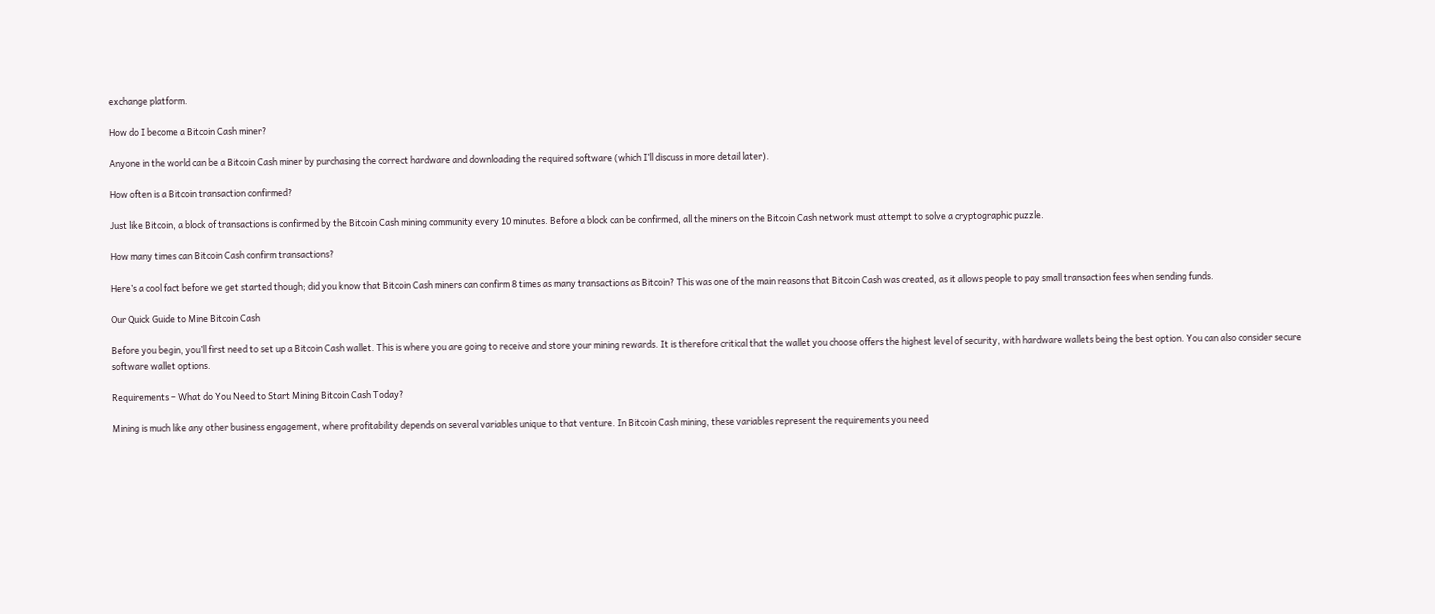exchange platform.

How do I become a Bitcoin Cash miner?

Anyone in the world can be a Bitcoin Cash miner by purchasing the correct hardware and downloading the required software (which I’ll discuss in more detail later).

How often is a Bitcoin transaction confirmed?

Just like Bitcoin, a block of transactions is confirmed by the Bitcoin Cash mining community every 10 minutes. Before a block can be confirmed, all the miners on the Bitcoin Cash network must attempt to solve a cryptographic puzzle.

How many times can Bitcoin Cash confirm transactions?

Here’s a cool fact before we get started though; did you know that Bitcoin Cash miners can confirm 8 times as many transactions as Bitcoin? This was one of the main reasons that Bitcoin Cash was created, as it allows people to pay small transaction fees when sending funds.

Our Quick Guide to Mine Bitcoin Cash

Before you begin, you’ll first need to set up a Bitcoin Cash wallet. This is where you are going to receive and store your mining rewards. It is therefore critical that the wallet you choose offers the highest level of security, with hardware wallets being the best option. You can also consider secure software wallet options.

Requirements – What do You Need to Start Mining Bitcoin Cash Today?

Mining is much like any other business engagement, where profitability depends on several variables unique to that venture. In Bitcoin Cash mining, these variables represent the requirements you need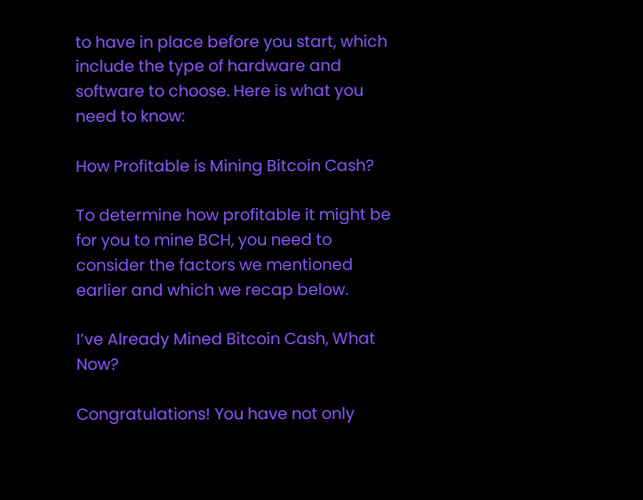to have in place before you start, which include the type of hardware and software to choose. Here is what you need to know:

How Profitable is Mining Bitcoin Cash?

To determine how profitable it might be for you to mine BCH, you need to consider the factors we mentioned earlier and which we recap below.

I’ve Already Mined Bitcoin Cash, What Now?

Congratulations! You have not only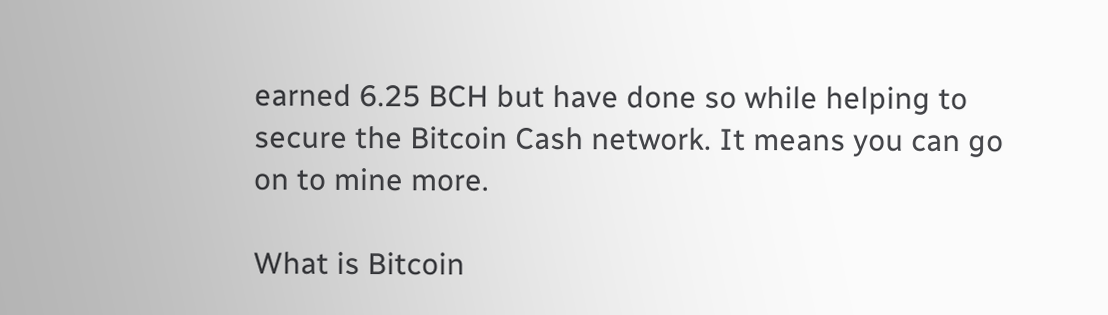earned 6.25 BCH but have done so while helping to secure the Bitcoin Cash network. It means you can go on to mine more.

What is Bitcoin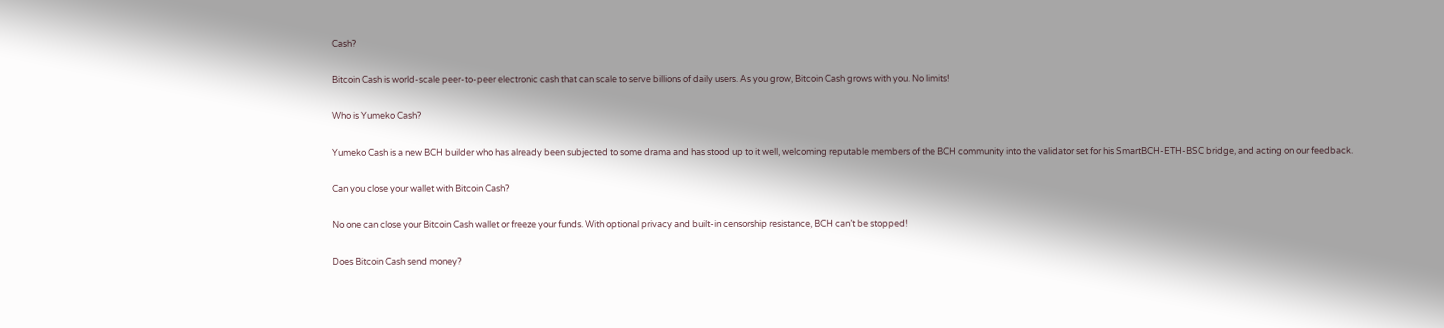Cash?

Bitcoin Cash is world-scale peer-to-peer electronic cash that can scale to serve billions of daily users. As you grow, Bitcoin Cash grows with you. No limits!

Who is Yumeko Cash?

Yumeko Cash is a new BCH builder who has already been subjected to some drama and has stood up to it well, welcoming reputable members of the BCH community into the validator set for his SmartBCH-ETH-BSC bridge, and acting on our feedback.

Can you close your wallet with Bitcoin Cash?

No one can close your Bitcoin Cash wallet or freeze your funds. With optional privacy and built-in censorship resistance, BCH can’t be stopped!

Does Bitcoin Cash send money?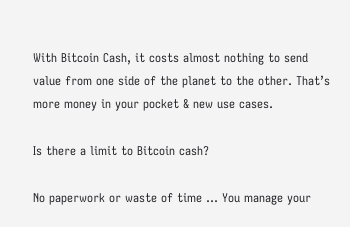With Bitcoin Cash, it costs almost nothing to send value from one side of the planet to the other. That’s more money in your pocket & new use cases.

Is there a limit to Bitcoin cash?

No paperwork or waste of time … You manage your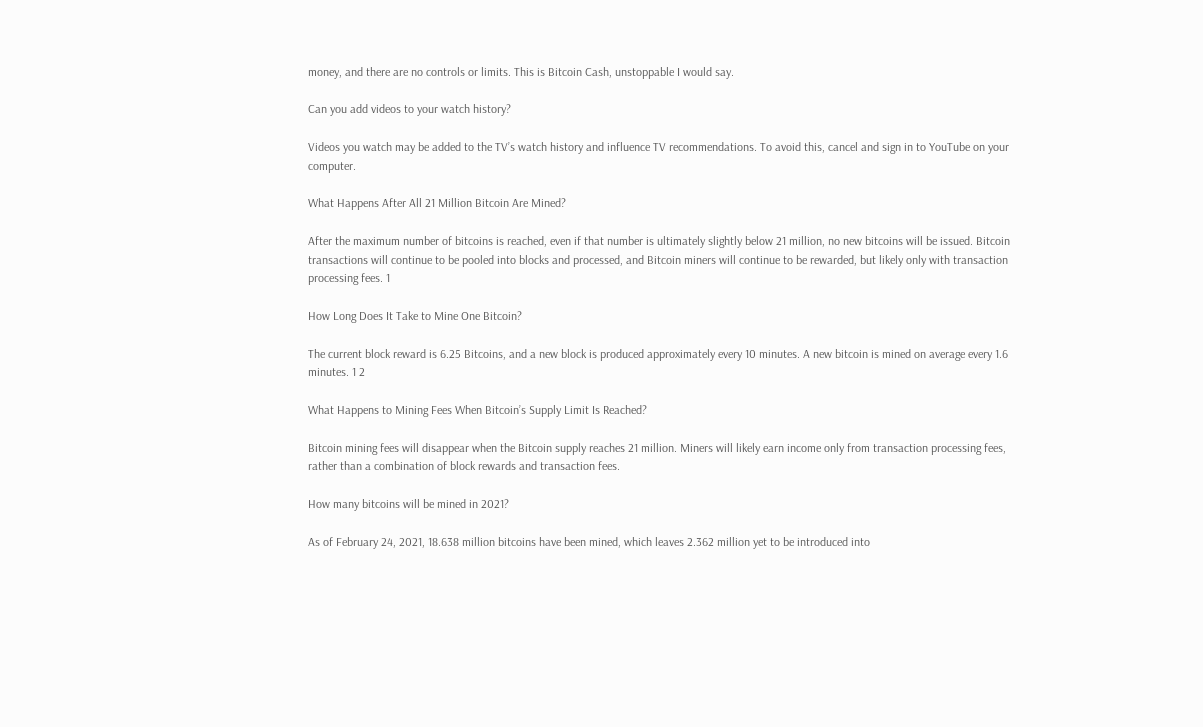money, and there are no controls or limits. This is Bitcoin Cash, unstoppable I would say.

Can you add videos to your watch history?

Videos you watch may be added to the TV’s watch history and influence TV recommendations. To avoid this, cancel and sign in to YouTube on your computer.

What Happens After All 21 Million Bitcoin Are Mined?

After the maximum number of bitcoins is reached, even if that number is ultimately slightly below 21 million, no new bitcoins will be issued. Bitcoin transactions will continue to be pooled into blocks and processed, and Bitcoin miners will continue to be rewarded, but likely only with transaction processing fees. 1

How Long Does It Take to Mine One Bitcoin?

The current block reward is 6.25 Bitcoins, and a new block is produced approximately every 10 minutes. A new bitcoin is mined on average every 1.6 minutes. 1 2

What Happens to Mining Fees When Bitcoin’s Supply Limit Is Reached?

Bitcoin mining fees will disappear when the Bitcoin supply reaches 21 million. Miners will likely earn income only from transaction processing fees, rather than a combination of block rewards and transaction fees.

How many bitcoins will be mined in 2021?

As of February 24, 2021, 18.638 million bitcoins have been mined, which leaves 2.362 million yet to be introduced into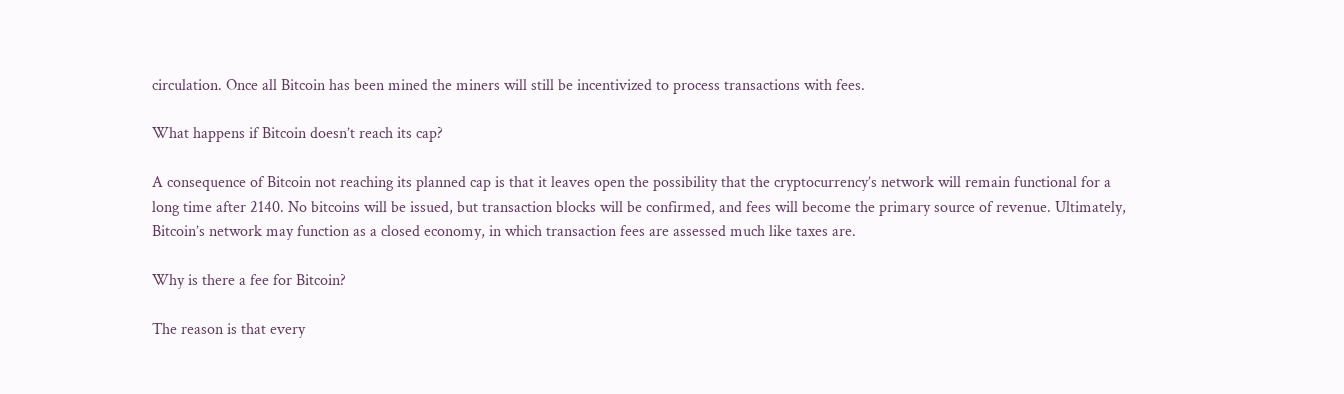circulation. Once all Bitcoin has been mined the miners will still be incentivized to process transactions with fees.

What happens if Bitcoin doesn’t reach its cap?

A consequence of Bitcoin not reaching its planned cap is that it leaves open the possibility that the cryptocurrency’s network will remain functional for a long time after 2140. No bitcoins will be issued, but transaction blocks will be confirmed, and fees will become the primary source of revenue. Ultimately, Bitcoin’s network may function as a closed economy, in which transaction fees are assessed much like taxes are.

Why is there a fee for Bitcoin?

The reason is that every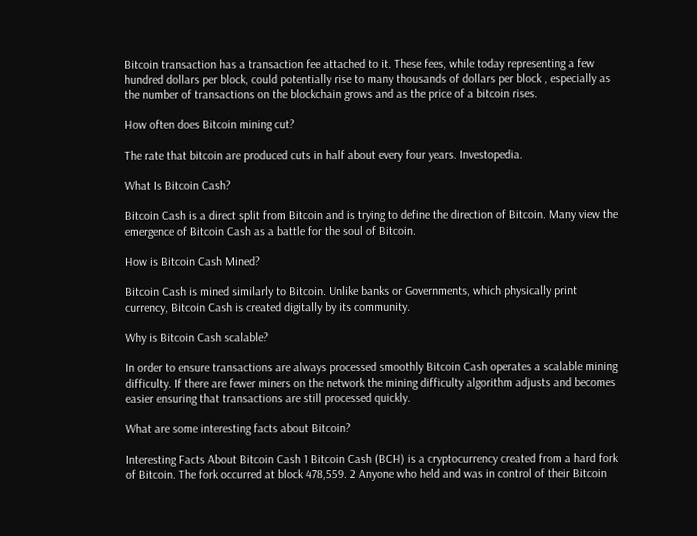Bitcoin transaction has a transaction fee attached to it. These fees, while today representing a few hundred dollars per block, could potentially rise to many thousands of dollars per block , especially as the number of transactions on the blockchain grows and as the price of a bitcoin rises.

How often does Bitcoin mining cut?

The rate that bitcoin are produced cuts in half about every four years. Investopedia.

What Is Bitcoin Cash?

Bitcoin Cash is a direct split from Bitcoin and is trying to define the direction of Bitcoin. Many view the emergence of Bitcoin Cash as a battle for the soul of Bitcoin.

How is Bitcoin Cash Mined?

Bitcoin Cash is mined similarly to Bitcoin. Unlike banks or Governments, which physically print currency, Bitcoin Cash is created digitally by its community.

Why is Bitcoin Cash scalable?

In order to ensure transactions are always processed smoothly Bitcoin Cash operates a scalable mining difficulty. If there are fewer miners on the network the mining difficulty algorithm adjusts and becomes easier ensuring that transactions are still processed quickly.

What are some interesting facts about Bitcoin?

Interesting Facts About Bitcoin Cash 1 Bitcoin Cash (BCH) is a cryptocurrency created from a hard fork of Bitcoin. The fork occurred at block 478,559. 2 Anyone who held and was in control of their Bitcoin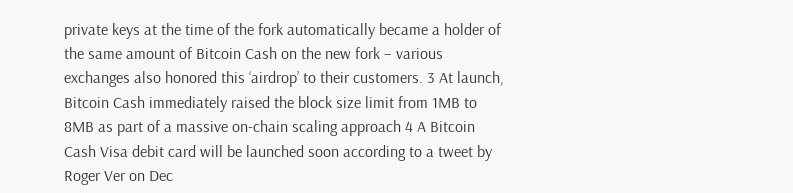private keys at the time of the fork automatically became a holder of the same amount of Bitcoin Cash on the new fork – various exchanges also honored this ‘airdrop’ to their customers. 3 At launch, Bitcoin Cash immediately raised the block size limit from 1MB to 8MB as part of a massive on-chain scaling approach 4 A Bitcoin Cash Visa debit card will be launched soon according to a tweet by Roger Ver on Dec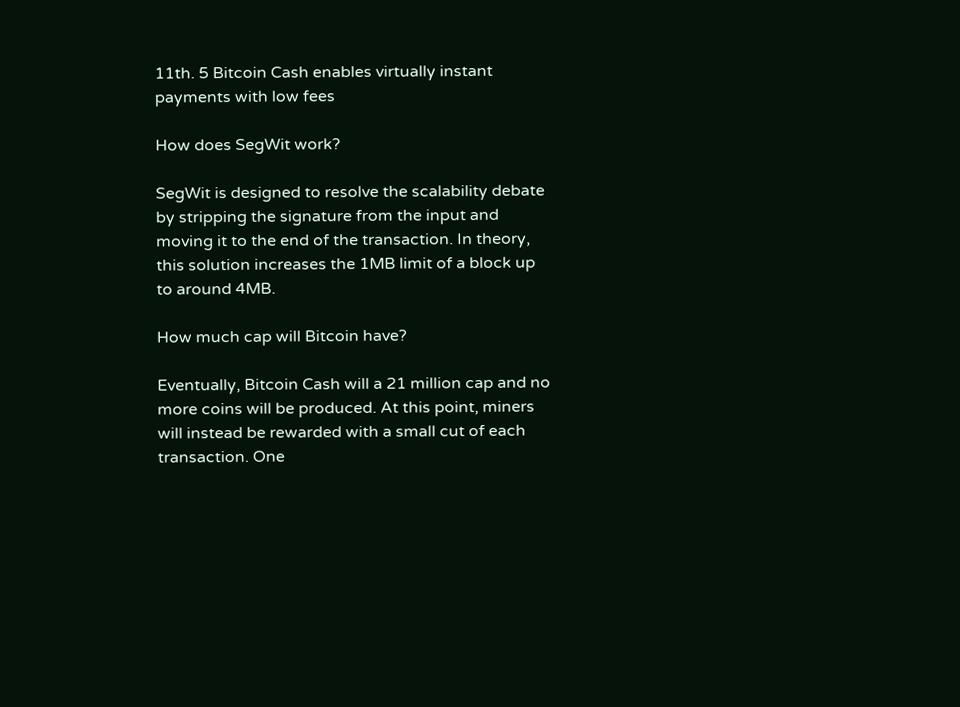11th. 5 Bitcoin Cash enables virtually instant payments with low fees

How does SegWit work?

SegWit is designed to resolve the scalability debate by stripping the signature from the input and moving it to the end of the transaction. In theory, this solution increases the 1MB limit of a block up to around 4MB.

How much cap will Bitcoin have?

Eventually, Bitcoin Cash will a 21 million cap and no more coins will be produced. At this point, miners will instead be rewarded with a small cut of each transaction. One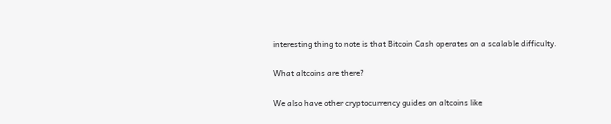interesting thing to note is that Bitcoin Cash operates on a scalable difficulty.

What altcoins are there?

We also have other cryptocurrency guides on altcoins like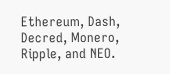Ethereum, Dash, Decred, Monero, Ripple, and NEO.